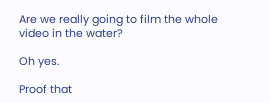Are we really going to film the whole video in the water?

Oh yes.

Proof that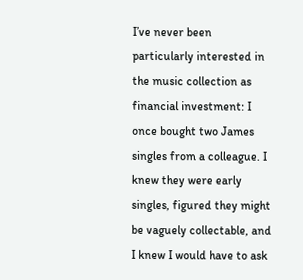I’ve never been particularly interested in the music collection as financial investment: I once bought two James singles from a colleague. I knew they were early singles, figured they might be vaguely collectable, and I knew I would have to ask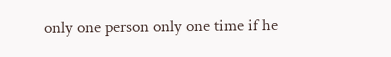only one person only one time if he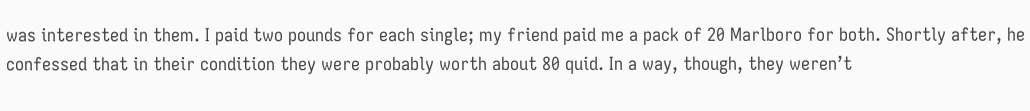was interested in them. I paid two pounds for each single; my friend paid me a pack of 20 Marlboro for both. Shortly after, he confessed that in their condition they were probably worth about 80 quid. In a way, though, they weren’t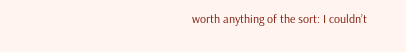worth anything of the sort: I couldn’t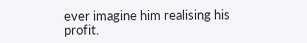ever imagine him realising his profit.